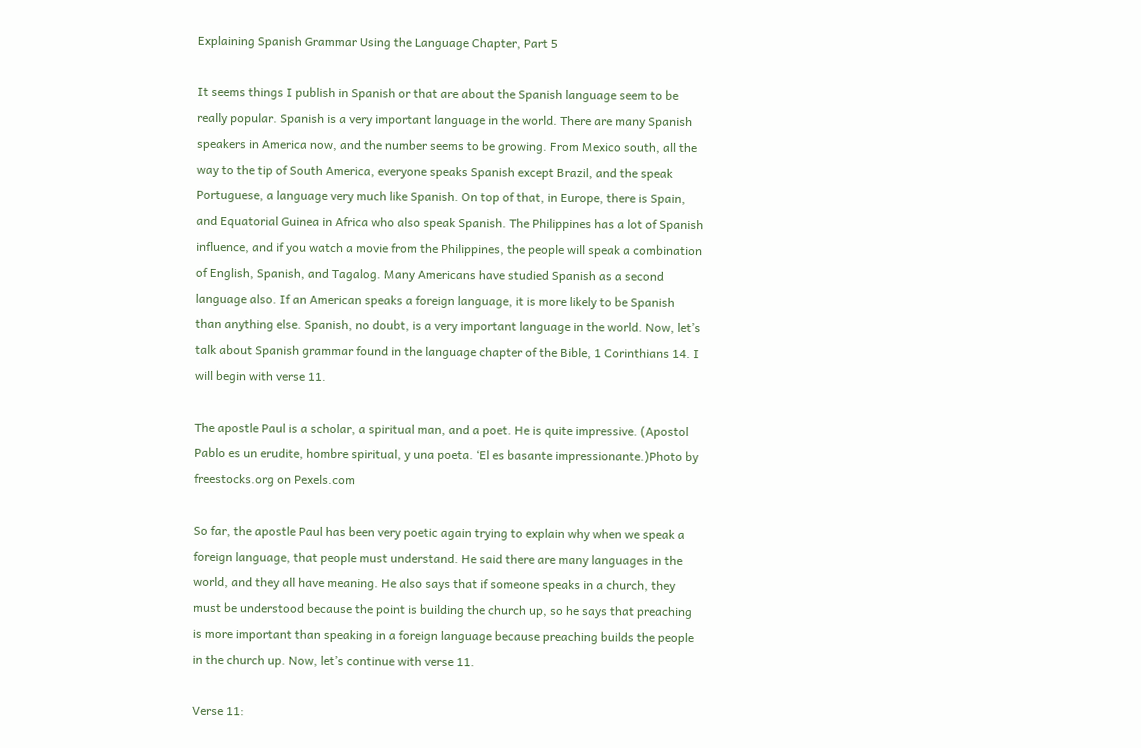Explaining Spanish Grammar Using the Language Chapter, Part 5

It seems things I publish in Spanish or that are about the Spanish language seem to be really popular. Spanish is a very important language in the world. There are many Spanish speakers in America now, and the number seems to be growing. From Mexico south, all the way to the tip of South America, everyone speaks Spanish except Brazil, and the speak Portuguese, a language very much like Spanish. On top of that, in Europe, there is Spain, and Equatorial Guinea in Africa who also speak Spanish. The Philippines has a lot of Spanish influence, and if you watch a movie from the Philippines, the people will speak a combination of English, Spanish, and Tagalog. Many Americans have studied Spanish as a second language also. If an American speaks a foreign language, it is more likely to be Spanish than anything else. Spanish, no doubt, is a very important language in the world. Now, let’s talk about Spanish grammar found in the language chapter of the Bible, 1 Corinthians 14. I will begin with verse 11.

The apostle Paul is a scholar, a spiritual man, and a poet. He is quite impressive. (Apostol Pablo es un erudite, hombre spiritual, y una poeta. ‘El es basante impressionante.)Photo by freestocks.org on Pexels.com

So far, the apostle Paul has been very poetic again trying to explain why when we speak a foreign language, that people must understand. He said there are many languages in the world, and they all have meaning. He also says that if someone speaks in a church, they must be understood because the point is building the church up, so he says that preaching is more important than speaking in a foreign language because preaching builds the people in the church up. Now, let’s continue with verse 11.

Verse 11: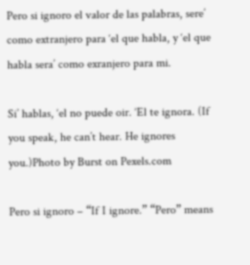Pero si ignoro el valor de las palabras, sere’ como extranjero para ‘el que habla, y ‘el que habla sera’ como exranjero para mi.

Si’ hablas, ‘el no puede oir. ‘El te ignora. (If you speak, he can’t hear. He ignores you.)Photo by Burst on Pexels.com

Pero si ignoro – “If I ignore.” “Pero” means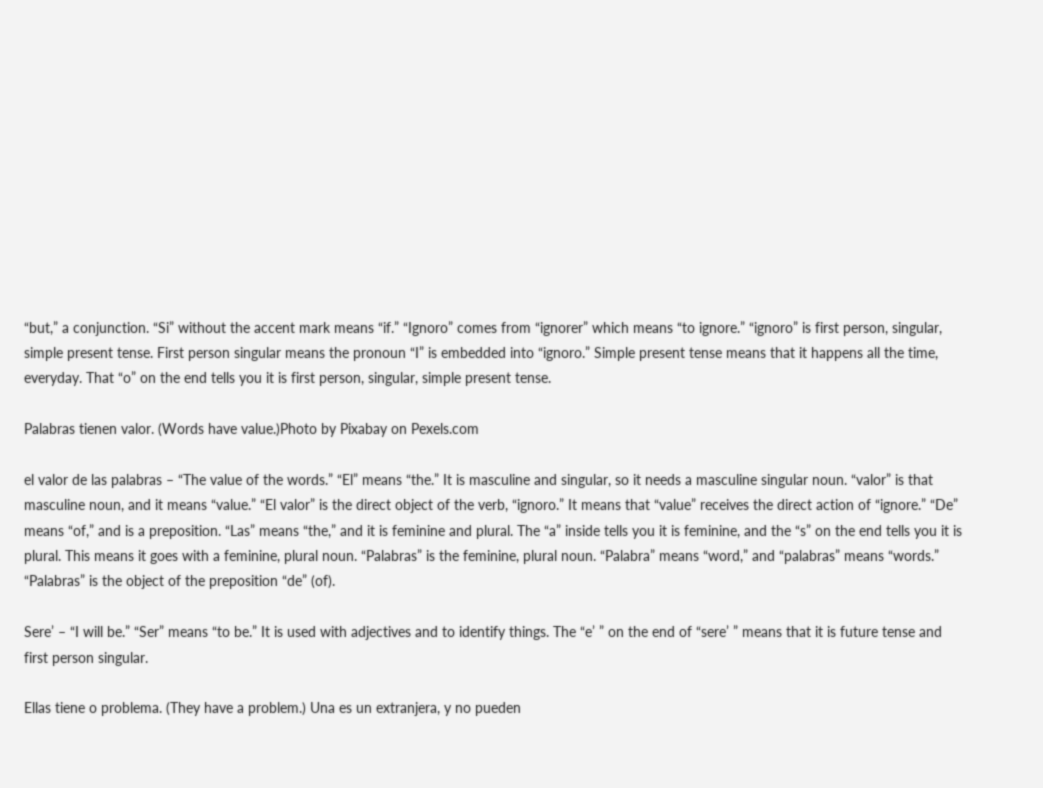“but,” a conjunction. “Si” without the accent mark means “if.” “Ignoro” comes from “ignorer” which means “to ignore.” “ignoro” is first person, singular, simple present tense. First person singular means the pronoun “I” is embedded into “ignoro.” Simple present tense means that it happens all the time, everyday. That “o” on the end tells you it is first person, singular, simple present tense.

Palabras tienen valor. (Words have value.)Photo by Pixabay on Pexels.com

el valor de las palabras – “The value of the words.” “El” means “the.” It is masculine and singular, so it needs a masculine singular noun. “valor” is that masculine noun, and it means “value.” “El valor” is the direct object of the verb, “ignoro.” It means that “value” receives the direct action of “ignore.” “De” means “of,” and is a preposition. “Las” means “the,” and it is feminine and plural. The “a” inside tells you it is feminine, and the “s” on the end tells you it is plural. This means it goes with a feminine, plural noun. “Palabras” is the feminine, plural noun. “Palabra” means “word,” and “palabras” means “words.” “Palabras” is the object of the preposition “de” (of).

Sere’ – “I will be.” “Ser” means “to be.” It is used with adjectives and to identify things. The “e’ ” on the end of “sere’ ” means that it is future tense and first person singular.

Ellas tiene o problema. (They have a problem.) Una es un extranjera, y no pueden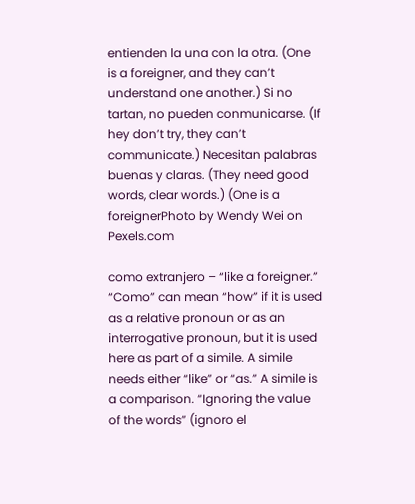entienden la una con la otra. (One is a foreigner, and they can’t understand one another.) Si no tartan, no pueden conmunicarse. (If hey don’t try, they can’t communicate.) Necesitan palabras buenas y claras. (They need good words, clear words.) (One is a foreignerPhoto by Wendy Wei on Pexels.com

como extranjero – “like a foreigner.” “Como” can mean “how” if it is used as a relative pronoun or as an interrogative pronoun, but it is used here as part of a simile. A simile needs either “like” or “as.” A simile is a comparison. “Ignoring the value of the words” (ignoro el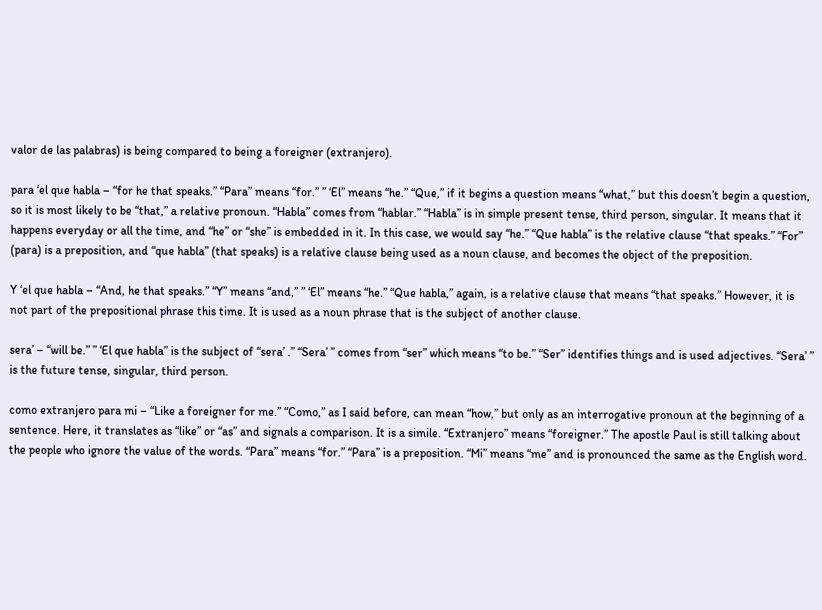valor de las palabras) is being compared to being a foreigner (extranjero).

para ‘el que habla – “for he that speaks.” “Para” means “for.” ” ‘El” means “he.” “Que,” if it begins a question means “what,” but this doesn’t begin a question, so it is most likely to be “that,” a relative pronoun. “Habla” comes from “hablar.” “Habla” is in simple present tense, third person, singular. It means that it happens everyday or all the time, and “he” or “she” is embedded in it. In this case, we would say “he.” “Que habla” is the relative clause “that speaks.” “For” (para) is a preposition, and “que habla” (that speaks) is a relative clause being used as a noun clause, and becomes the object of the preposition.

Y ‘el que habla – “And, he that speaks.” “Y” means “and,” ” ‘El” means “he.” “Que habla,” again, is a relative clause that means “that speaks.” However, it is not part of the prepositional phrase this time. It is used as a noun phrase that is the subject of another clause.

sera’ – “will be.” ” ‘El que habla” is the subject of “sera’ .” “Sera’ ” comes from “ser” which means “to be.” “Ser” identifies things and is used adjectives. “Sera’ ” is the future tense, singular, third person.

como extranjero para mi – “Like a foreigner for me.” “Como,” as I said before, can mean “how,” but only as an interrogative pronoun at the beginning of a sentence. Here, it translates as “like” or “as” and signals a comparison. It is a simile. “Extranjero” means “foreigner.” The apostle Paul is still talking about the people who ignore the value of the words. “Para” means “for.” “Para” is a preposition. “Mi” means “me” and is pronounced the same as the English word.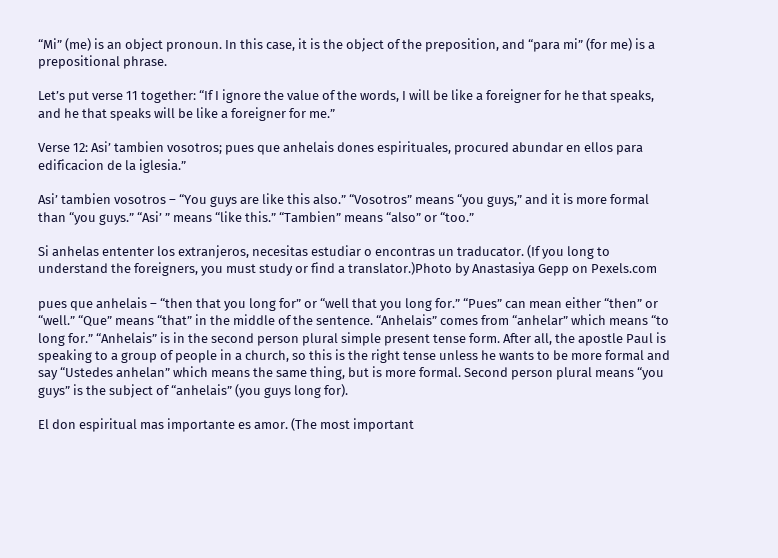“Mi” (me) is an object pronoun. In this case, it is the object of the preposition, and “para mi” (for me) is a prepositional phrase.

Let’s put verse 11 together: “If I ignore the value of the words, I will be like a foreigner for he that speaks, and he that speaks will be like a foreigner for me.”

Verse 12: Asi’ tambien vosotros; pues que anhelais dones espirituales, procured abundar en ellos para edificacion de la iglesia.”

Asi’ tambien vosotros – “You guys are like this also.” “Vosotros” means “you guys,” and it is more formal than “you guys.” “Asi’ ” means “like this.” “Tambien” means “also” or “too.”

Si anhelas ententer los extranjeros, necesitas estudiar o encontras un traducator. (If you long to understand the foreigners, you must study or find a translator.)Photo by Anastasiya Gepp on Pexels.com

pues que anhelais – “then that you long for” or “well that you long for.” “Pues” can mean either “then” or “well.” “Que” means “that” in the middle of the sentence. “Anhelais” comes from “anhelar” which means “to long for.” “Anhelais” is in the second person plural simple present tense form. After all, the apostle Paul is speaking to a group of people in a church, so this is the right tense unless he wants to be more formal and say “Ustedes anhelan” which means the same thing, but is more formal. Second person plural means “you guys” is the subject of “anhelais” (you guys long for).

El don espiritual mas importante es amor. (The most important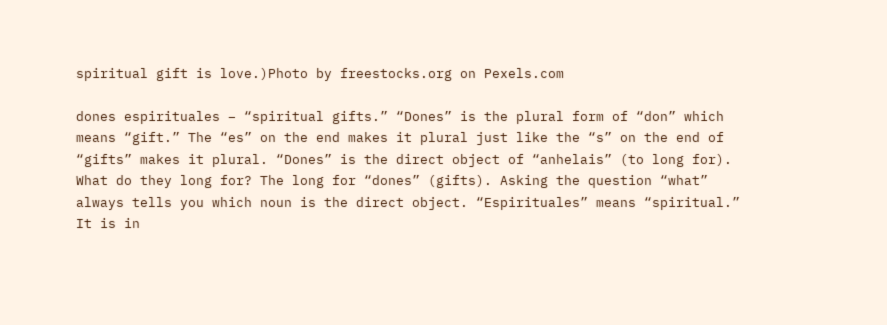spiritual gift is love.)Photo by freestocks.org on Pexels.com

dones espirituales – “spiritual gifts.” “Dones” is the plural form of “don” which means “gift.” The “es” on the end makes it plural just like the “s” on the end of “gifts” makes it plural. “Dones” is the direct object of “anhelais” (to long for). What do they long for? The long for “dones” (gifts). Asking the question “what” always tells you which noun is the direct object. “Espirituales” means “spiritual.” It is in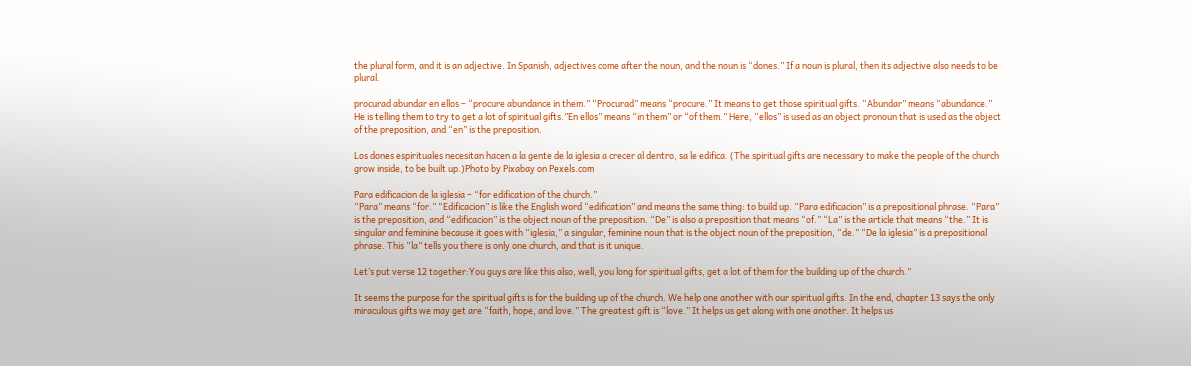the plural form, and it is an adjective. In Spanish, adjectives come after the noun, and the noun is “dones.” If a noun is plural, then its adjective also needs to be plural.

procurad abundar en ellos – “procure abundance in them.” “Procurad” means “procure.” It means to get those spiritual gifts. “Abundar” means “abundance.” He is telling them to try to get a lot of spiritual gifts.”En ellos” means “in them” or “of them.” Here, “ellos” is used as an object pronoun that is used as the object of the preposition, and “en” is the preposition.

Los dones espirituales necesitan hacen a la gente de la iglesia a crecer al dentro, sa le edifica. (The spiritual gifts are necessary to make the people of the church grow inside, to be built up.)Photo by Pixabay on Pexels.com

Para edificacion de la iglesia – “for edification of the church.”
“Para” means “for.” “Edificacion” is like the English word “edification” and means the same thing: to build up. “Para edificacion” is a prepositional phrase. “Para” is the preposition, and “edificacion” is the object noun of the preposition. “De” is also a preposition that means “of.” “La” is the article that means “the.” It is singular and feminine because it goes with “iglesia,” a singular, feminine noun that is the object noun of the preposition, “de.” “De la iglesia” is a prepositional phrase. This “la” tells you there is only one church, and that is it unique.

Let’s put verse 12 together:You guys are like this also, well, you long for spiritual gifts, get a lot of them for the building up of the church.”

It seems the purpose for the spiritual gifts is for the building up of the church. We help one another with our spiritual gifts. In the end, chapter 13 says the only miraculous gifts we may get are “faith, hope, and love.” The greatest gift is “love.” It helps us get along with one another. It helps us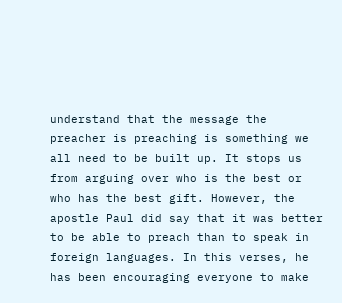understand that the message the preacher is preaching is something we all need to be built up. It stops us from arguing over who is the best or who has the best gift. However, the apostle Paul did say that it was better to be able to preach than to speak in foreign languages. In this verses, he has been encouraging everyone to make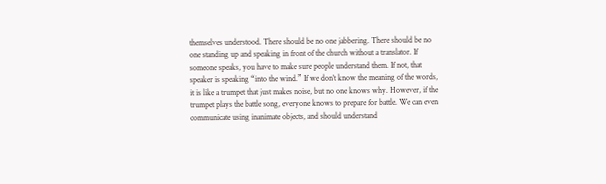themselves understood. There should be no one jabbering. There should be no one standing up and speaking in front of the church without a translator. If someone speaks, you have to make sure people understand them. If not, that speaker is speaking “into the wind.” If we don’t know the meaning of the words, it is like a trumpet that just makes noise, but no one knows why. However, if the trumpet plays the battle song, everyone knows to prepare for battle. We can even communicate using inanimate objects, and should understand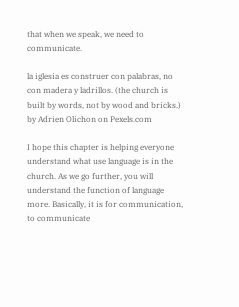that when we speak, we need to communicate.

la iglesia es construer con palabras, no con madera y ladrillos. (the church is built by words, not by wood and bricks.) by Adrien Olichon on Pexels.com

I hope this chapter is helping everyone understand what use language is in the church. As we go further, you will understand the function of language more. Basically, it is for communication, to communicate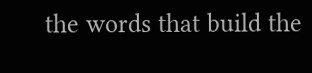the words that build the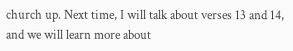church up. Next time, I will talk about verses 13 and 14, and we will learn more about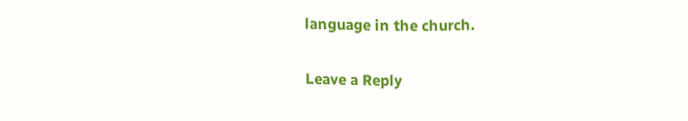language in the church.

Leave a Reply